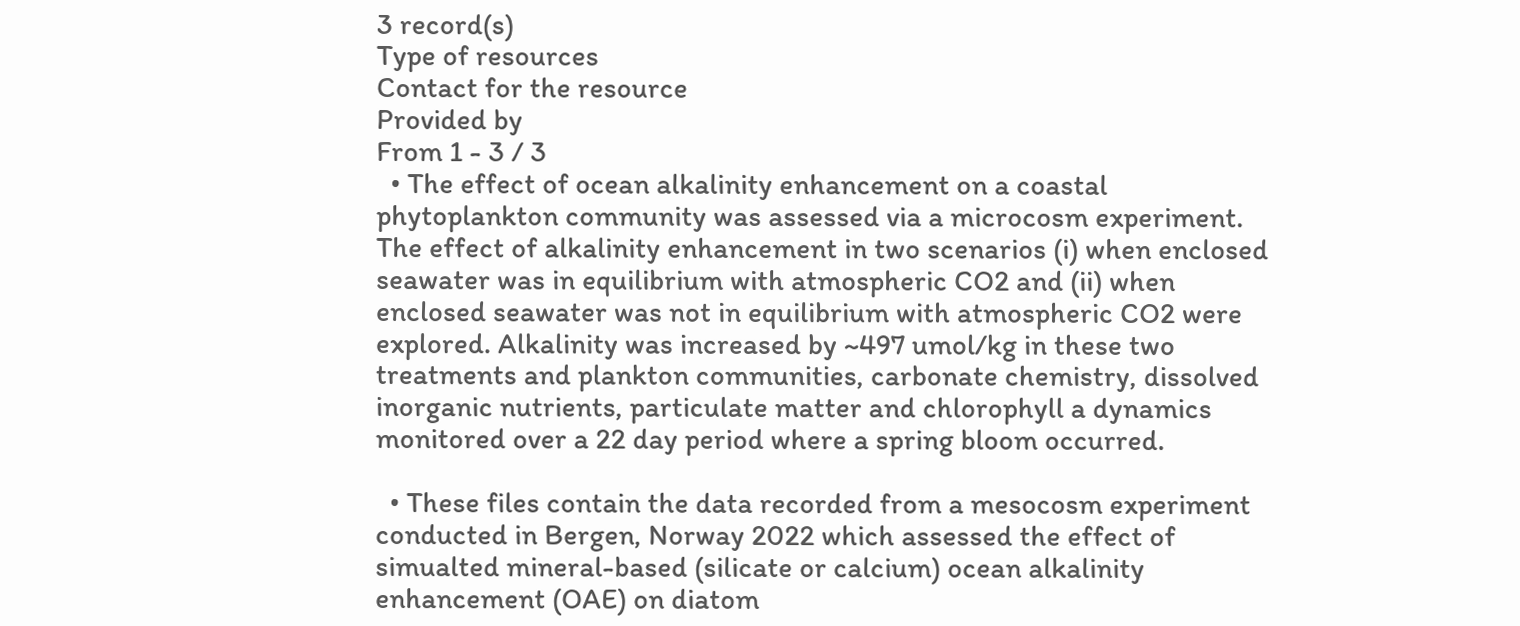3 record(s)
Type of resources
Contact for the resource
Provided by
From 1 - 3 / 3
  • The effect of ocean alkalinity enhancement on a coastal phytoplankton community was assessed via a microcosm experiment. The effect of alkalinity enhancement in two scenarios (i) when enclosed seawater was in equilibrium with atmospheric CO2 and (ii) when enclosed seawater was not in equilibrium with atmospheric CO2 were explored. Alkalinity was increased by ~497 umol/kg in these two treatments and plankton communities, carbonate chemistry, dissolved inorganic nutrients, particulate matter and chlorophyll a dynamics monitored over a 22 day period where a spring bloom occurred.

  • These files contain the data recorded from a mesocosm experiment conducted in Bergen, Norway 2022 which assessed the effect of simualted mineral-based (silicate or calcium) ocean alkalinity enhancement (OAE) on diatom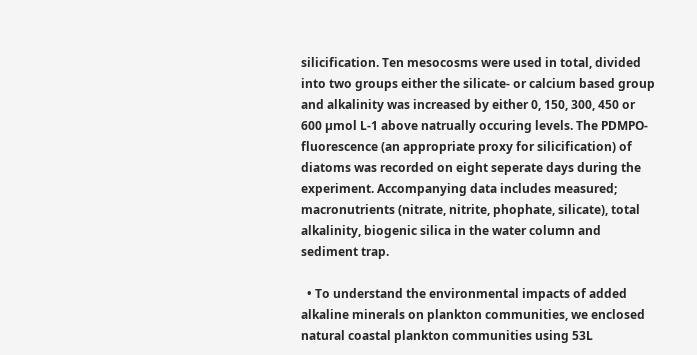silicification. Ten mesocosms were used in total, divided into two groups either the silicate- or calcium based group and alkalinity was increased by either 0, 150, 300, 450 or 600 µmol L-1 above natrually occuring levels. The PDMPO-fluorescence (an appropriate proxy for silicification) of diatoms was recorded on eight seperate days during the experiment. Accompanying data includes measured; macronutrients (nitrate, nitrite, phophate, silicate), total alkalinity, biogenic silica in the water column and sediment trap.

  • To understand the environmental impacts of added alkaline minerals on plankton communities, we enclosed natural coastal plankton communities using 53L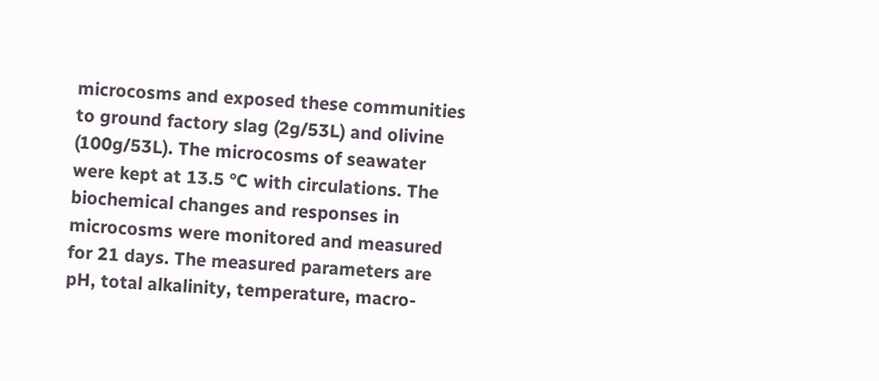microcosms and exposed these communities to ground factory slag (2g/53L) and olivine (100g/53L). The microcosms of seawater were kept at 13.5 °C with circulations. The biochemical changes and responses in microcosms were monitored and measured for 21 days. The measured parameters are pH, total alkalinity, temperature, macro-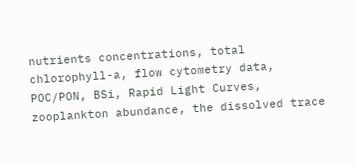nutrients concentrations, total chlorophyll-a, flow cytometry data, POC/PON, BSi, Rapid Light Curves, zooplankton abundance, the dissolved trace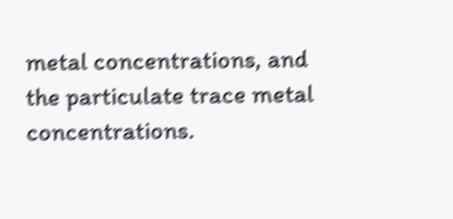metal concentrations, and the particulate trace metal concentrations.